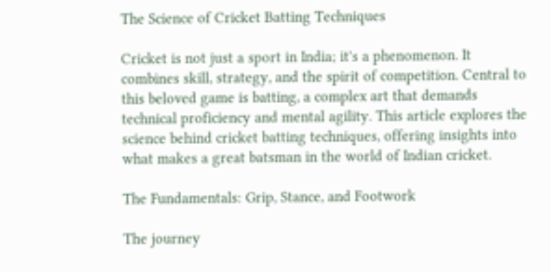The Science of Cricket Batting Techniques

Cricket is not just a sport in India; it's a phenomenon. It combines skill, strategy, and the spirit of competition. Central to this beloved game is batting, a complex art that demands technical proficiency and mental agility. This article explores the science behind cricket batting techniques, offering insights into what makes a great batsman in the world of Indian cricket.

The Fundamentals: Grip, Stance, and Footwork

The journey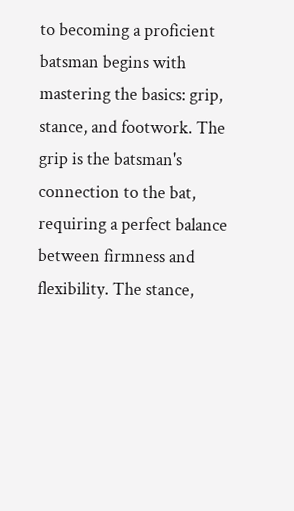to becoming a proficient batsman begins with mastering the basics: grip, stance, and footwork. The grip is the batsman's connection to the bat, requiring a perfect balance between firmness and flexibility. The stance,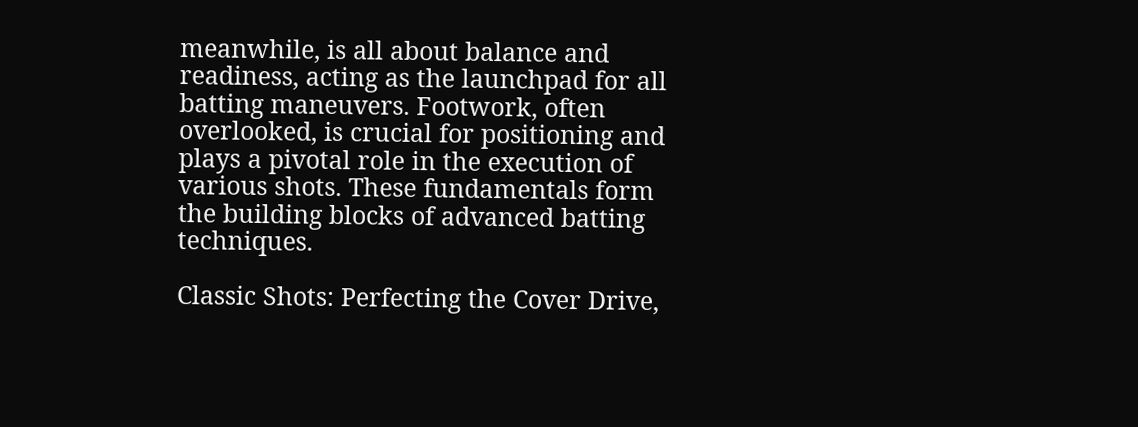meanwhile, is all about balance and readiness, acting as the launchpad for all batting maneuvers. Footwork, often overlooked, is crucial for positioning and plays a pivotal role in the execution of various shots. These fundamentals form the building blocks of advanced batting techniques.

Classic Shots: Perfecting the Cover Drive,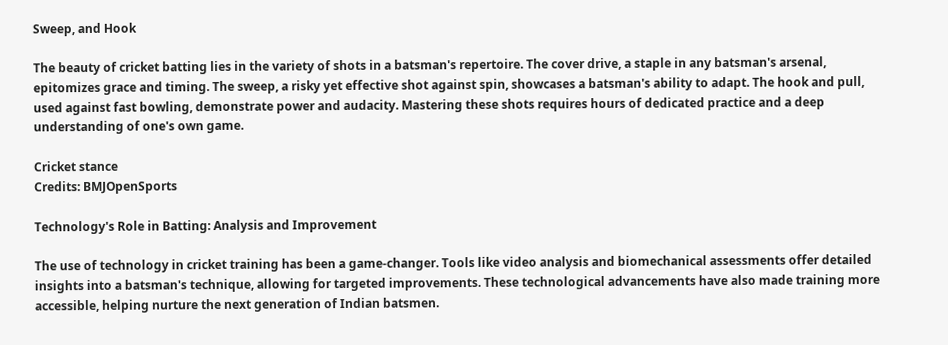Sweep, and Hook

The beauty of cricket batting lies in the variety of shots in a batsman's repertoire. The cover drive, a staple in any batsman's arsenal, epitomizes grace and timing. The sweep, a risky yet effective shot against spin, showcases a batsman's ability to adapt. The hook and pull, used against fast bowling, demonstrate power and audacity. Mastering these shots requires hours of dedicated practice and a deep understanding of one's own game.

Cricket stance
Credits: BMJOpenSports

Technology's Role in Batting: Analysis and Improvement

The use of technology in cricket training has been a game-changer. Tools like video analysis and biomechanical assessments offer detailed insights into a batsman's technique, allowing for targeted improvements. These technological advancements have also made training more accessible, helping nurture the next generation of Indian batsmen.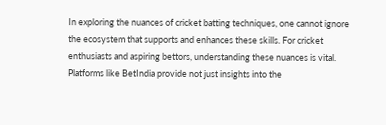In exploring the nuances of cricket batting techniques, one cannot ignore the ecosystem that supports and enhances these skills. For cricket enthusiasts and aspiring bettors, understanding these nuances is vital. Platforms like BetIndia provide not just insights into the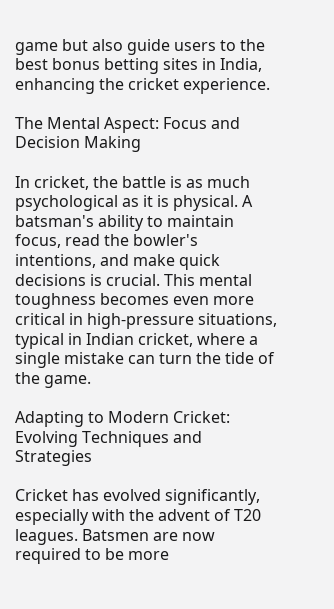game but also guide users to the best bonus betting sites in India, enhancing the cricket experience.

The Mental Aspect: Focus and Decision Making

In cricket, the battle is as much psychological as it is physical. A batsman's ability to maintain focus, read the bowler's intentions, and make quick decisions is crucial. This mental toughness becomes even more critical in high-pressure situations, typical in Indian cricket, where a single mistake can turn the tide of the game.

Adapting to Modern Cricket: Evolving Techniques and Strategies

Cricket has evolved significantly, especially with the advent of T20 leagues. Batsmen are now required to be more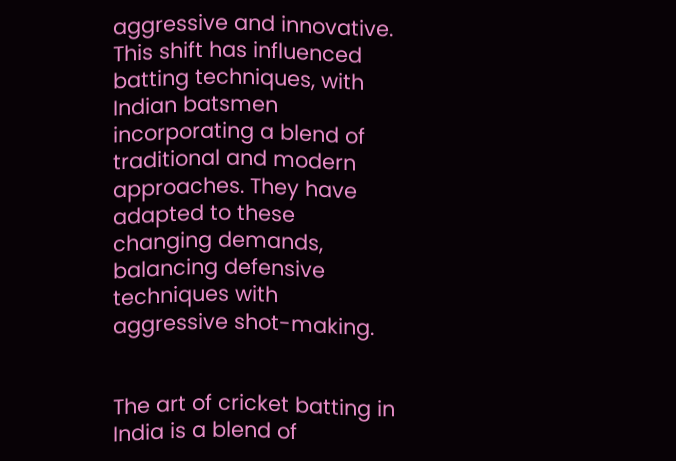aggressive and innovative. This shift has influenced batting techniques, with Indian batsmen incorporating a blend of traditional and modern approaches. They have adapted to these changing demands, balancing defensive techniques with aggressive shot-making.


The art of cricket batting in India is a blend of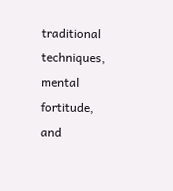traditional techniques, mental fortitude, and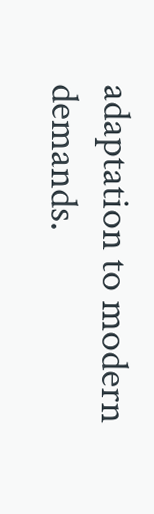adaptation to modern demands.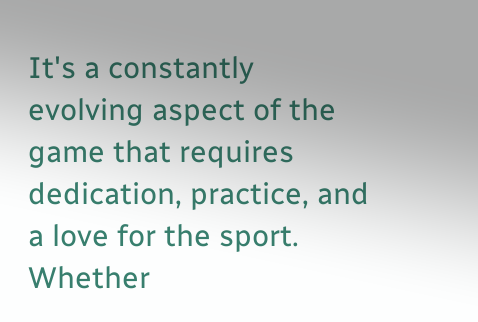It's a constantly evolving aspect of the game that requires dedication, practice, and a love for the sport. Whether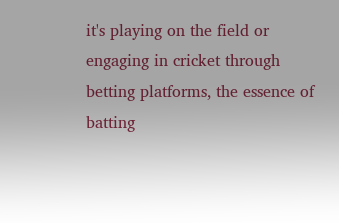it's playing on the field or engaging in cricket through betting platforms, the essence of batting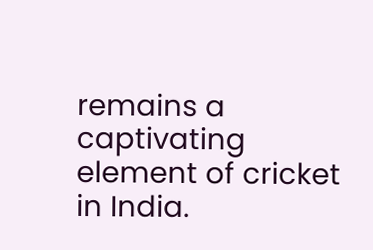remains a captivating element of cricket in India.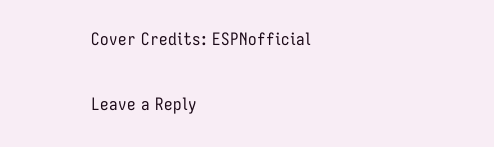Cover Credits: ESPNofficial

Leave a Reply